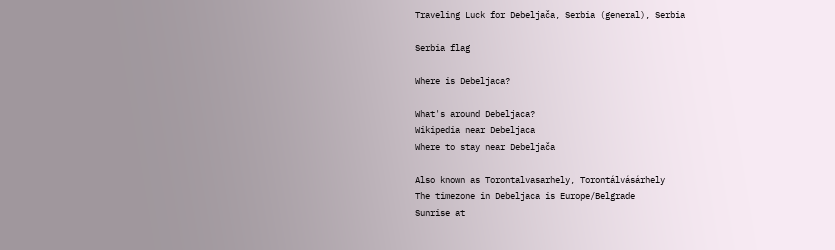Traveling Luck for Debeljača, Serbia (general), Serbia

Serbia flag

Where is Debeljaca?

What's around Debeljaca?
Wikipedia near Debeljaca
Where to stay near Debeljača

Also known as Torontalvasarhely, Torontálvásárhely
The timezone in Debeljaca is Europe/Belgrade
Sunrise at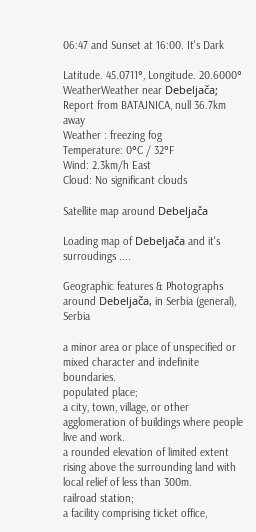06:47 and Sunset at 16:00. It's Dark

Latitude. 45.0711°, Longitude. 20.6000°
WeatherWeather near Debeljača; Report from BATAJNICA, null 36.7km away
Weather : freezing fog
Temperature: 0°C / 32°F
Wind: 2.3km/h East
Cloud: No significant clouds

Satellite map around Debeljača

Loading map of Debeljača and it's surroudings ....

Geographic features & Photographs around Debeljača, in Serbia (general), Serbia

a minor area or place of unspecified or mixed character and indefinite boundaries.
populated place;
a city, town, village, or other agglomeration of buildings where people live and work.
a rounded elevation of limited extent rising above the surrounding land with local relief of less than 300m.
railroad station;
a facility comprising ticket office,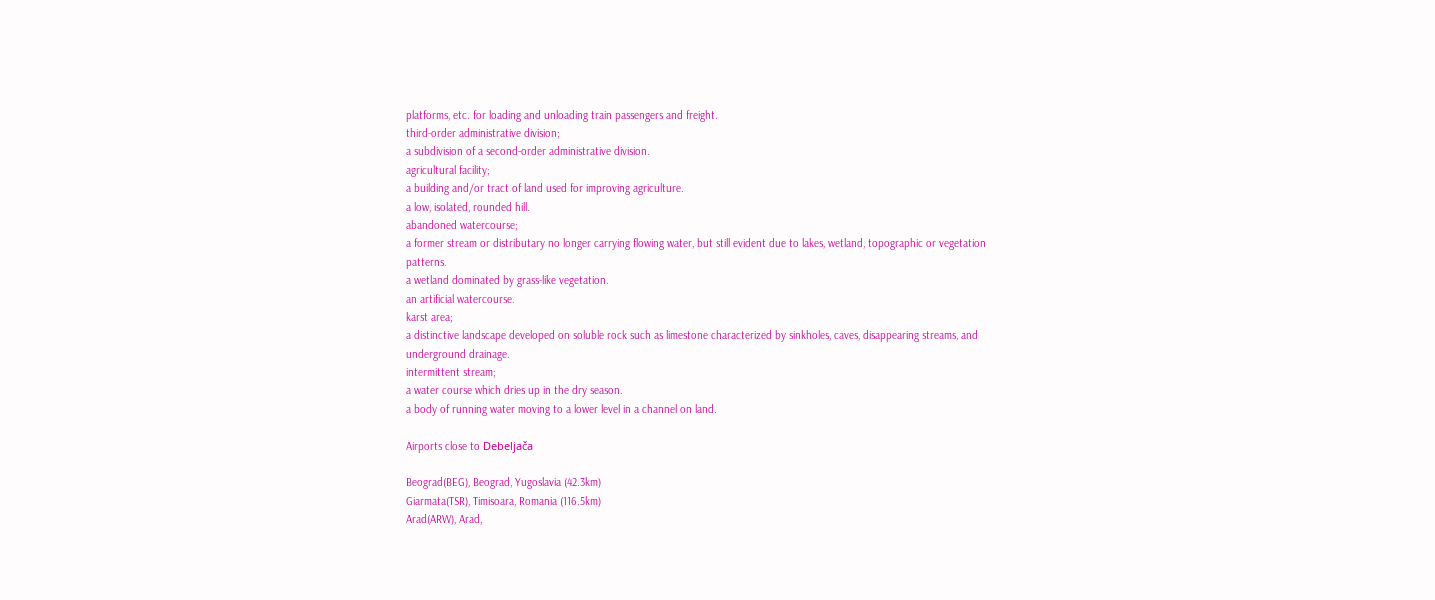platforms, etc. for loading and unloading train passengers and freight.
third-order administrative division;
a subdivision of a second-order administrative division.
agricultural facility;
a building and/or tract of land used for improving agriculture.
a low, isolated, rounded hill.
abandoned watercourse;
a former stream or distributary no longer carrying flowing water, but still evident due to lakes, wetland, topographic or vegetation patterns.
a wetland dominated by grass-like vegetation.
an artificial watercourse.
karst area;
a distinctive landscape developed on soluble rock such as limestone characterized by sinkholes, caves, disappearing streams, and underground drainage.
intermittent stream;
a water course which dries up in the dry season.
a body of running water moving to a lower level in a channel on land.

Airports close to Debeljača

Beograd(BEG), Beograd, Yugoslavia (42.3km)
Giarmata(TSR), Timisoara, Romania (116.5km)
Arad(ARW), Arad,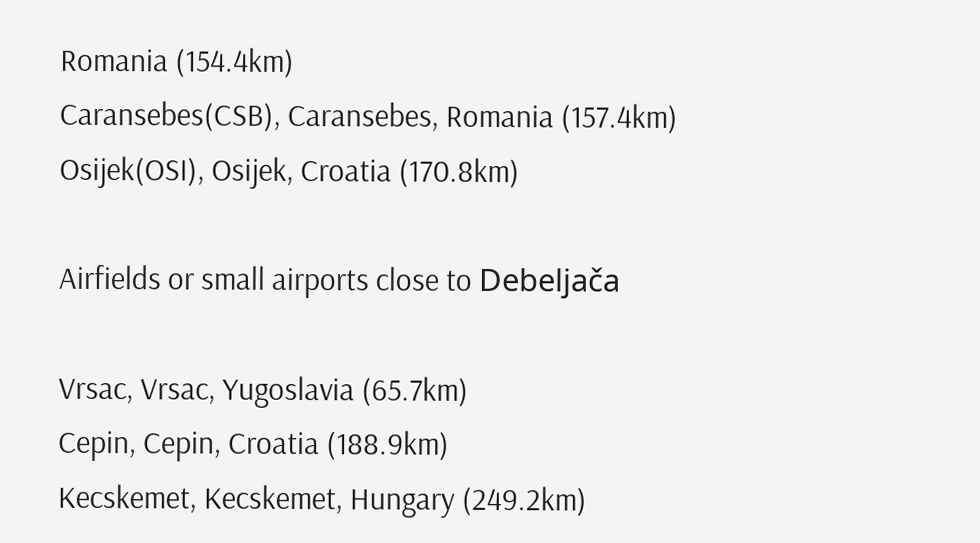Romania (154.4km)
Caransebes(CSB), Caransebes, Romania (157.4km)
Osijek(OSI), Osijek, Croatia (170.8km)

Airfields or small airports close to Debeljača

Vrsac, Vrsac, Yugoslavia (65.7km)
Cepin, Cepin, Croatia (188.9km)
Kecskemet, Kecskemet, Hungary (249.2km)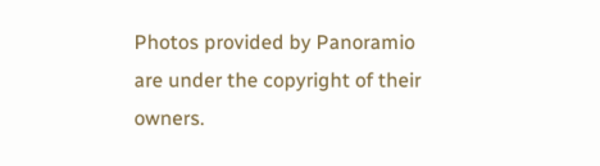Photos provided by Panoramio are under the copyright of their owners.